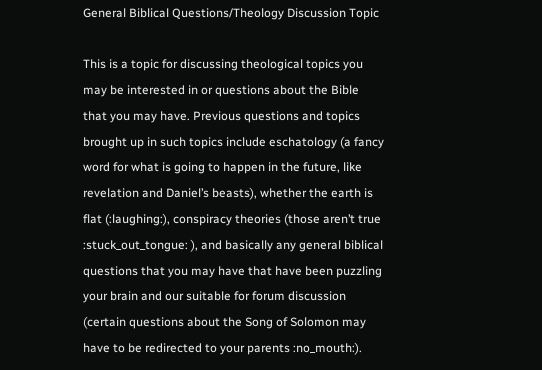General Biblical Questions/Theology Discussion Topic

This is a topic for discussing theological topics you may be interested in or questions about the Bible that you may have. Previous questions and topics brought up in such topics include eschatology (a fancy word for what is going to happen in the future, like revelation and Daniel’s beasts), whether the earth is flat (:laughing:), conspiracy theories (those aren’t true :stuck_out_tongue: ), and basically any general biblical questions that you may have that have been puzzling your brain and our suitable for forum discussion (certain questions about the Song of Solomon may have to be redirected to your parents :no_mouth:).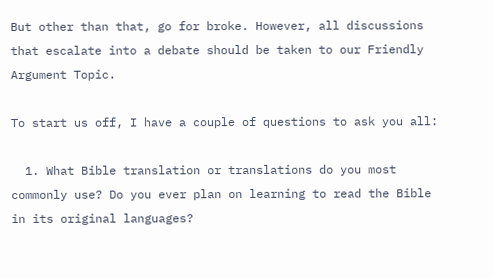But other than that, go for broke. However, all discussions that escalate into a debate should be taken to our Friendly Argument Topic.

To start us off, I have a couple of questions to ask you all:

  1. What Bible translation or translations do you most commonly use? Do you ever plan on learning to read the Bible in its original languages?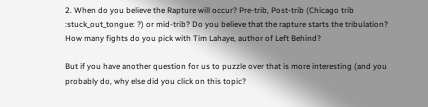2. When do you believe the Rapture will occur? Pre-trib, Post-trib (Chicago trib :stuck_out_tongue: ?) or mid-trib? Do you believe that the rapture starts the tribulation? How many fights do you pick with Tim Lahaye, author of Left Behind?

But if you have another question for us to puzzle over that is more interesting (and you probably do, why else did you click on this topic?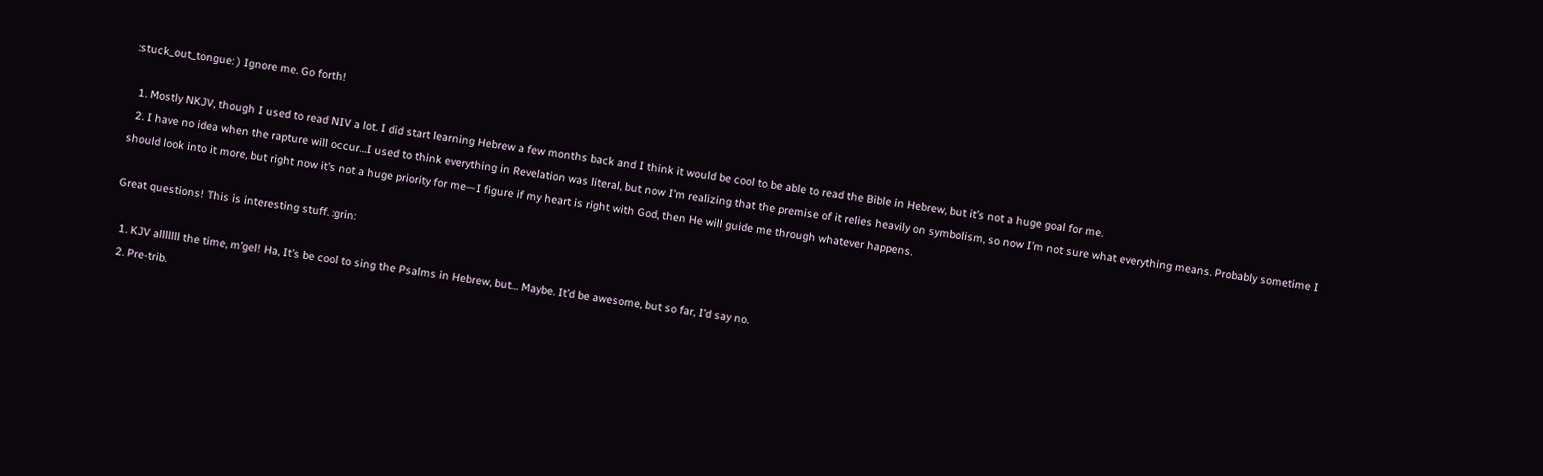:stuck_out_tongue: ) Ignore me. Go forth!

  1. Mostly NKJV, though I used to read NIV a lot. I did start learning Hebrew a few months back and I think it would be cool to be able to read the Bible in Hebrew, but it’s not a huge goal for me.
  2. I have no idea when the rapture will occur…I used to think everything in Revelation was literal, but now I’m realizing that the premise of it relies heavily on symbolism, so now I’m not sure what everything means. Probably sometime I should look into it more, but right now it’s not a huge priority for me—I figure if my heart is right with God, then He will guide me through whatever happens.

Great questions! This is interesting stuff. :grin:

  1. KJV alllllll the time, m’gel! Ha, It’s be cool to sing the Psalms in Hebrew, but… Maybe. It’d be awesome, but so far, I’d say no.
  2. Pre-trib.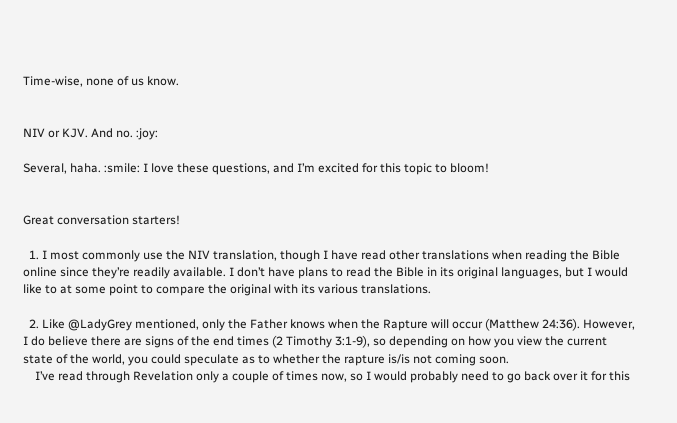Time-wise, none of us know.


NIV or KJV. And no. :joy:

Several, haha. :smile: I love these questions, and I’m excited for this topic to bloom!


Great conversation starters!

  1. I most commonly use the NIV translation, though I have read other translations when reading the Bible online since they’re readily available. I don’t have plans to read the Bible in its original languages, but I would like to at some point to compare the original with its various translations.

  2. Like @LadyGrey mentioned, only the Father knows when the Rapture will occur (Matthew 24:36). However, I do believe there are signs of the end times (2 Timothy 3:1-9), so depending on how you view the current state of the world, you could speculate as to whether the rapture is/is not coming soon.
    I’ve read through Revelation only a couple of times now, so I would probably need to go back over it for this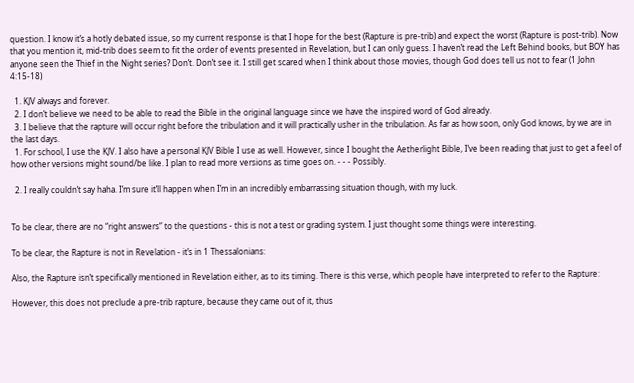question. I know it’s a hotly debated issue, so my current response is that I hope for the best (Rapture is pre-trib) and expect the worst (Rapture is post-trib). Now that you mention it, mid-trib does seem to fit the order of events presented in Revelation, but I can only guess. I haven’t read the Left Behind books, but BOY has anyone seen the Thief in the Night series? Don’t. Don’t see it. I still get scared when I think about those movies, though God does tell us not to fear (1 John 4:15-18)

  1. KJV always and forever.
  2. I don’t believe we need to be able to read the Bible in the original language since we have the inspired word of God already.
  3. I believe that the rapture will occur right before the tribulation and it will practically usher in the tribulation. As far as how soon, only God knows, by we are in the last days.
  1. For school, I use the KJV. I also have a personal KJV Bible I use as well. However, since I bought the Aetherlight Bible, I’ve been reading that just to get a feel of how other versions might sound/be like. I plan to read more versions as time goes on. - - - Possibly.

  2. I really couldn’t say haha. I’m sure it’ll happen when I’m in an incredibly embarrassing situation though, with my luck.


To be clear, there are no “right answers” to the questions - this is not a test or grading system. I just thought some things were interesting.

To be clear, the Rapture is not in Revelation - it’s in 1 Thessalonians:

Also, the Rapture isn’t specifically mentioned in Revelation either, as to its timing. There is this verse, which people have interpreted to refer to the Rapture:

However, this does not preclude a pre-trib rapture, because they came out of it, thus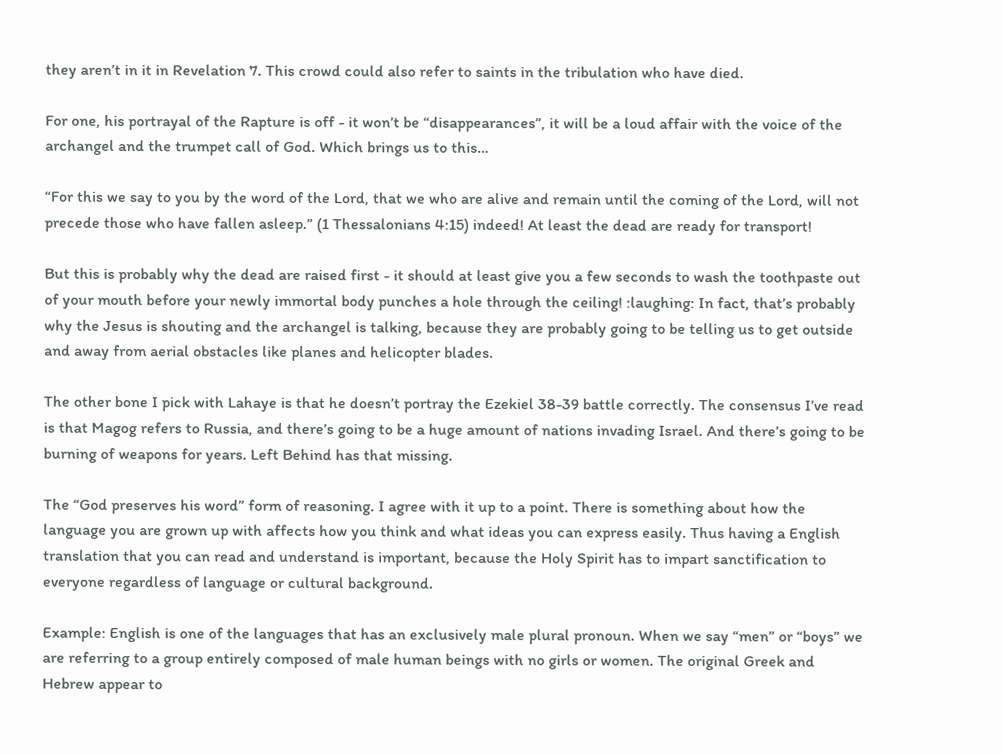they aren’t in it in Revelation 7. This crowd could also refer to saints in the tribulation who have died.

For one, his portrayal of the Rapture is off - it won’t be “disappearances”, it will be a loud affair with the voice of the archangel and the trumpet call of God. Which brings us to this…

“For this we say to you by the word of the Lord, that we who are alive and remain until the coming of the Lord, will not precede those who have fallen asleep.” (1 Thessalonians 4:15) indeed! At least the dead are ready for transport!

But this is probably why the dead are raised first - it should at least give you a few seconds to wash the toothpaste out of your mouth before your newly immortal body punches a hole through the ceiling! :laughing: In fact, that’s probably why the Jesus is shouting and the archangel is talking, because they are probably going to be telling us to get outside and away from aerial obstacles like planes and helicopter blades.

The other bone I pick with Lahaye is that he doesn’t portray the Ezekiel 38-39 battle correctly. The consensus I’ve read is that Magog refers to Russia, and there’s going to be a huge amount of nations invading Israel. And there’s going to be burning of weapons for years. Left Behind has that missing.

The “God preserves his word” form of reasoning. I agree with it up to a point. There is something about how the language you are grown up with affects how you think and what ideas you can express easily. Thus having a English translation that you can read and understand is important, because the Holy Spirit has to impart sanctification to everyone regardless of language or cultural background.

Example: English is one of the languages that has an exclusively male plural pronoun. When we say “men” or “boys” we are referring to a group entirely composed of male human beings with no girls or women. The original Greek and Hebrew appear to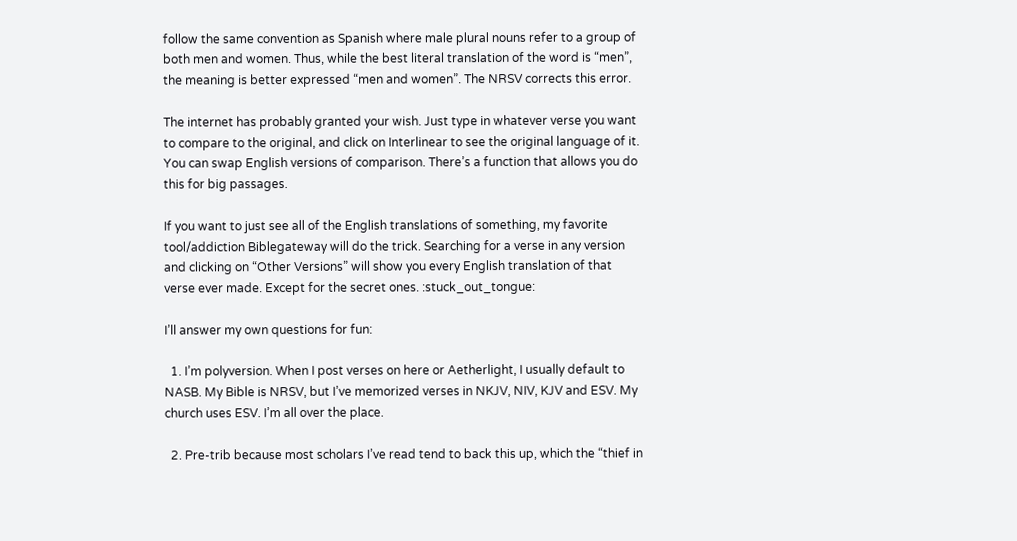follow the same convention as Spanish where male plural nouns refer to a group of both men and women. Thus, while the best literal translation of the word is “men”, the meaning is better expressed “men and women”. The NRSV corrects this error.

The internet has probably granted your wish. Just type in whatever verse you want to compare to the original, and click on Interlinear to see the original language of it. You can swap English versions of comparison. There’s a function that allows you do this for big passages.

If you want to just see all of the English translations of something, my favorite tool/addiction Biblegateway will do the trick. Searching for a verse in any version and clicking on “Other Versions” will show you every English translation of that verse ever made. Except for the secret ones. :stuck_out_tongue:

I’ll answer my own questions for fun:

  1. I’m polyversion. When I post verses on here or Aetherlight, I usually default to NASB. My Bible is NRSV, but I’ve memorized verses in NKJV, NIV, KJV and ESV. My church uses ESV. I’m all over the place.

  2. Pre-trib because most scholars I’ve read tend to back this up, which the “thief in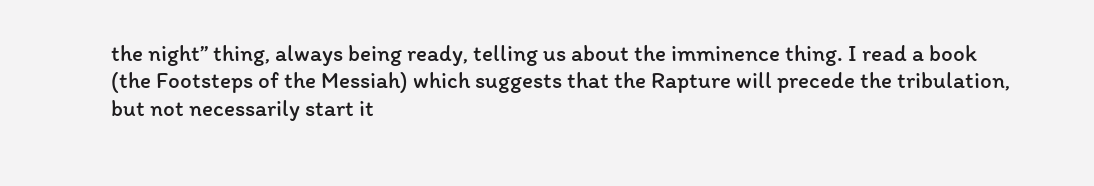the night” thing, always being ready, telling us about the imminence thing. I read a book (the Footsteps of the Messiah) which suggests that the Rapture will precede the tribulation, but not necessarily start it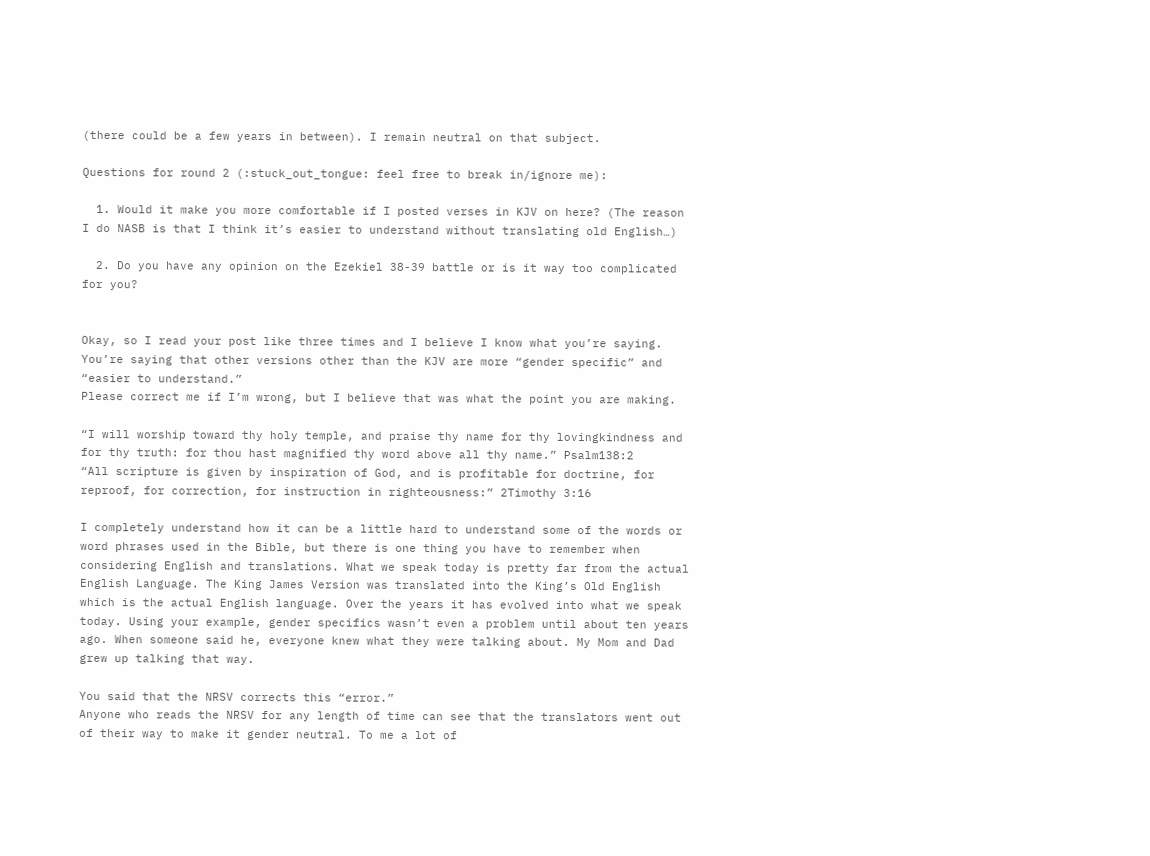(there could be a few years in between). I remain neutral on that subject.

Questions for round 2 (:stuck_out_tongue: feel free to break in/ignore me):

  1. Would it make you more comfortable if I posted verses in KJV on here? (The reason I do NASB is that I think it’s easier to understand without translating old English…)

  2. Do you have any opinion on the Ezekiel 38-39 battle or is it way too complicated for you?


Okay, so I read your post like three times and I believe I know what you’re saying. You’re saying that other versions other than the KJV are more “gender specific” and “easier to understand.”
Please correct me if I’m wrong, but I believe that was what the point you are making.

“I will worship toward thy holy temple, and praise thy name for thy lovingkindness and for thy truth: for thou hast magnified thy word above all thy name.” Psalm138:2
“All scripture is given by inspiration of God, and is profitable for doctrine, for reproof, for correction, for instruction in righteousness:” 2Timothy 3:16

I completely understand how it can be a little hard to understand some of the words or word phrases used in the Bible, but there is one thing you have to remember when considering English and translations. What we speak today is pretty far from the actual English Language. The King James Version was translated into the King’s Old English which is the actual English language. Over the years it has evolved into what we speak today. Using your example, gender specifics wasn’t even a problem until about ten years ago. When someone said he, everyone knew what they were talking about. My Mom and Dad grew up talking that way.

You said that the NRSV corrects this “error.”
Anyone who reads the NRSV for any length of time can see that the translators went out of their way to make it gender neutral. To me a lot of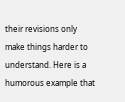their revisions only make things harder to understand. Here is a humorous example that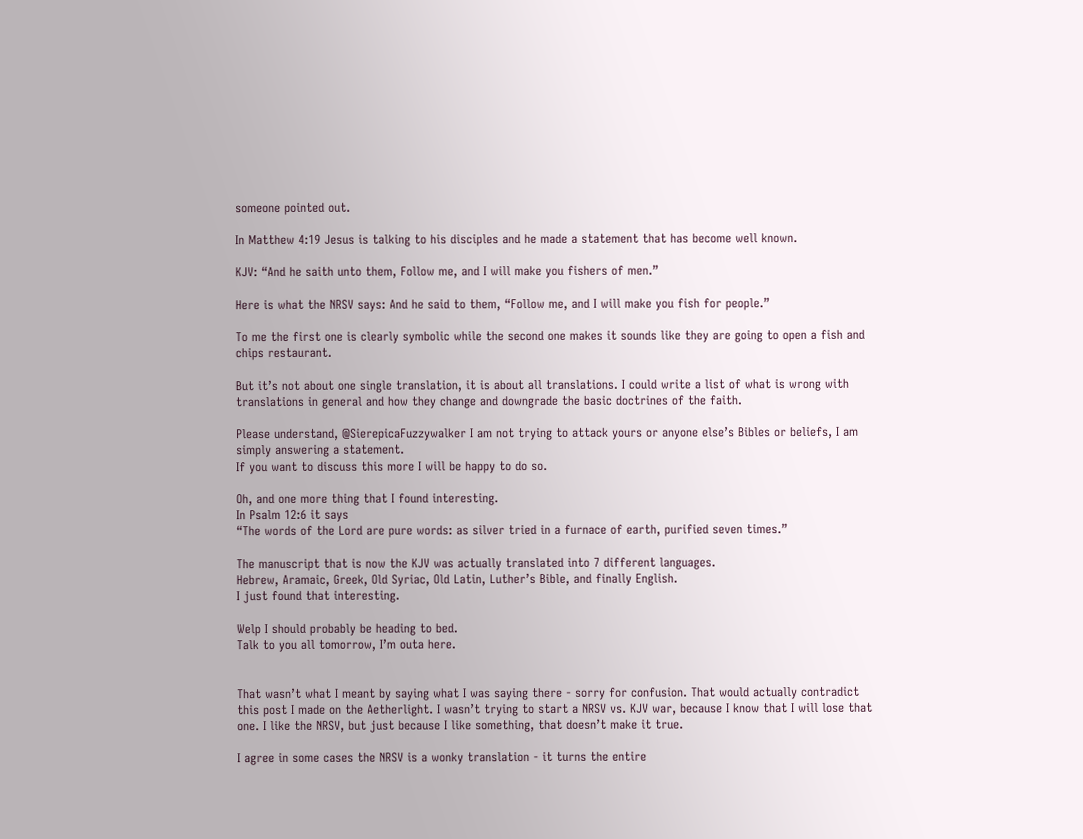someone pointed out.

In Matthew 4:19 Jesus is talking to his disciples and he made a statement that has become well known.

KJV: “And he saith unto them, Follow me, and I will make you fishers of men.”

Here is what the NRSV says: And he said to them, “Follow me, and I will make you fish for people.”

To me the first one is clearly symbolic while the second one makes it sounds like they are going to open a fish and chips restaurant.

But it’s not about one single translation, it is about all translations. I could write a list of what is wrong with translations in general and how they change and downgrade the basic doctrines of the faith.

Please understand, @SierepicaFuzzywalker I am not trying to attack yours or anyone else’s Bibles or beliefs, I am simply answering a statement.
If you want to discuss this more I will be happy to do so.

Oh, and one more thing that I found interesting.
In Psalm 12:6 it says
“The words of the Lord are pure words: as silver tried in a furnace of earth, purified seven times.”

The manuscript that is now the KJV was actually translated into 7 different languages.
Hebrew, Aramaic, Greek, Old Syriac, Old Latin, Luther’s Bible, and finally English.
I just found that interesting.

Welp I should probably be heading to bed.
Talk to you all tomorrow, I’m outa here.


That wasn’t what I meant by saying what I was saying there - sorry for confusion. That would actually contradict this post I made on the Aetherlight. I wasn’t trying to start a NRSV vs. KJV war, because I know that I will lose that one. I like the NRSV, but just because I like something, that doesn’t make it true.

I agree in some cases the NRSV is a wonky translation - it turns the entire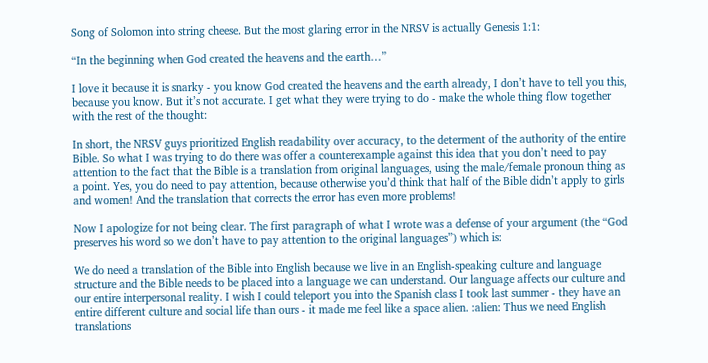Song of Solomon into string cheese. But the most glaring error in the NRSV is actually Genesis 1:1:

“In the beginning when God created the heavens and the earth…”

I love it because it is snarky - you know God created the heavens and the earth already, I don’t have to tell you this, because you know. But it’s not accurate. I get what they were trying to do - make the whole thing flow together with the rest of the thought:

In short, the NRSV guys prioritized English readability over accuracy, to the determent of the authority of the entire Bible. So what I was trying to do there was offer a counterexample against this idea that you don’t need to pay attention to the fact that the Bible is a translation from original languages, using the male/female pronoun thing as a point. Yes, you do need to pay attention, because otherwise you’d think that half of the Bible didn’t apply to girls and women! And the translation that corrects the error has even more problems!

Now I apologize for not being clear. The first paragraph of what I wrote was a defense of your argument (the “God preserves his word so we don’t have to pay attention to the original languages”) which is:

We do need a translation of the Bible into English because we live in an English-speaking culture and language structure and the Bible needs to be placed into a language we can understand. Our language affects our culture and our entire interpersonal reality. I wish I could teleport you into the Spanish class I took last summer - they have an entire different culture and social life than ours - it made me feel like a space alien. :alien: Thus we need English translations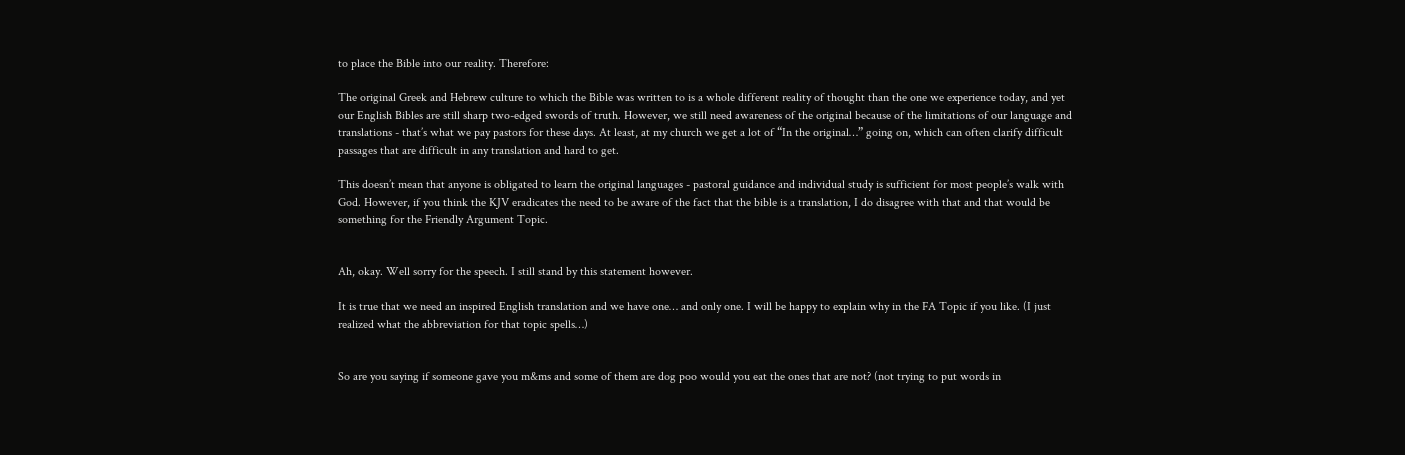to place the Bible into our reality. Therefore:

The original Greek and Hebrew culture to which the Bible was written to is a whole different reality of thought than the one we experience today, and yet our English Bibles are still sharp two-edged swords of truth. However, we still need awareness of the original because of the limitations of our language and translations - that’s what we pay pastors for these days. At least, at my church we get a lot of “In the original…” going on, which can often clarify difficult passages that are difficult in any translation and hard to get.

This doesn’t mean that anyone is obligated to learn the original languages - pastoral guidance and individual study is sufficient for most people’s walk with God. However, if you think the KJV eradicates the need to be aware of the fact that the bible is a translation, I do disagree with that and that would be something for the Friendly Argument Topic.


Ah, okay. Well sorry for the speech. I still stand by this statement however.

It is true that we need an inspired English translation and we have one… and only one. I will be happy to explain why in the FA Topic if you like. (I just realized what the abbreviation for that topic spells…)


So are you saying if someone gave you m&ms and some of them are dog poo would you eat the ones that are not? (not trying to put words in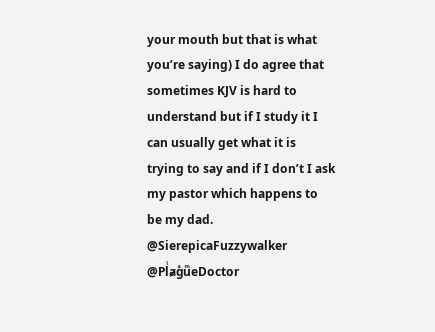your mouth but that is what you’re saying) I do agree that sometimes KJV is hard to understand but if I study it I can usually get what it is trying to say and if I don’t I ask my pastor which happens to be my dad.
@SierepicaFuzzywalker @PlͥⱥgͣuͫeDoctor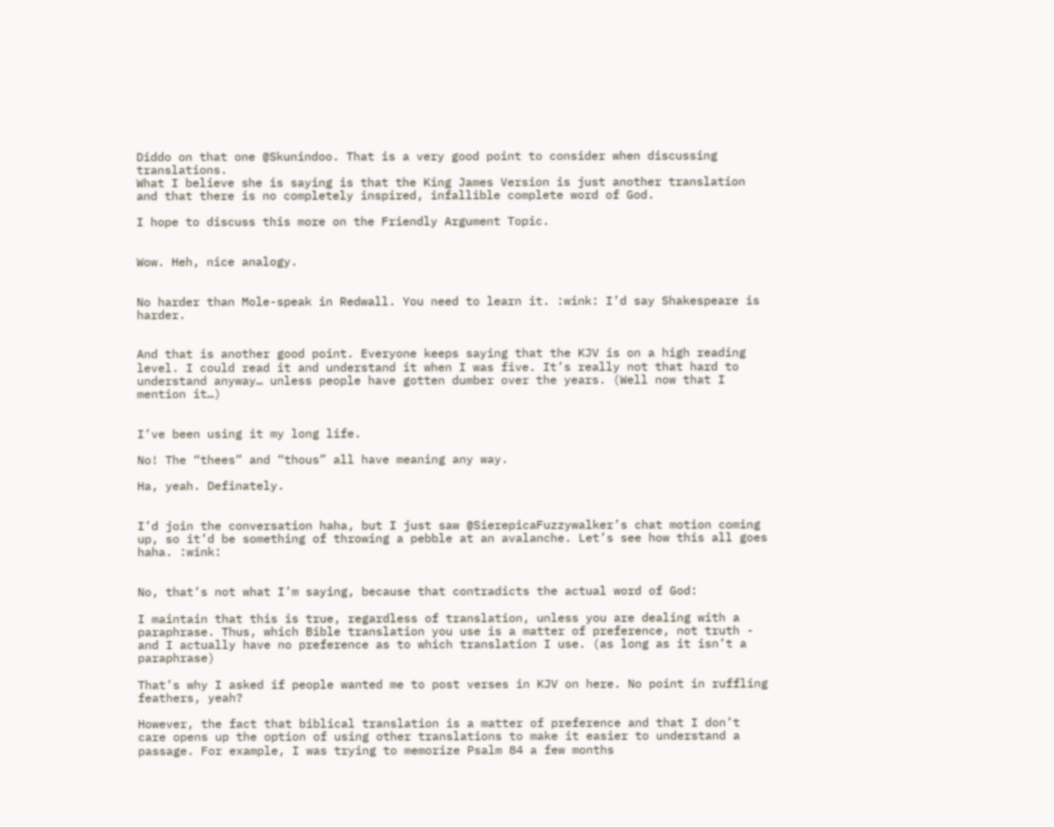Diddo on that one @Skunindoo. That is a very good point to consider when discussing translations.
What I believe she is saying is that the King James Version is just another translation and that there is no completely inspired, infallible complete word of God.

I hope to discuss this more on the Friendly Argument Topic.


Wow. Heh, nice analogy.


No harder than Mole-speak in Redwall. You need to learn it. :wink: I’d say Shakespeare is harder.


And that is another good point. Everyone keeps saying that the KJV is on a high reading level. I could read it and understand it when I was five. It’s really not that hard to understand anyway… unless people have gotten dumber over the years. (Well now that I mention it…)


I’ve been using it my long life.

No! The “thees” and “thous” all have meaning any way.

Ha, yeah. Definately.


I’d join the conversation haha, but I just saw @SierepicaFuzzywalker’s chat motion coming up, so it’d be something of throwing a pebble at an avalanche. Let’s see how this all goes haha. :wink:


No, that’s not what I’m saying, because that contradicts the actual word of God:

I maintain that this is true, regardless of translation, unless you are dealing with a paraphrase. Thus, which Bible translation you use is a matter of preference, not truth - and I actually have no preference as to which translation I use. (as long as it isn’t a paraphrase)

That’s why I asked if people wanted me to post verses in KJV on here. No point in ruffling feathers, yeah?

However, the fact that biblical translation is a matter of preference and that I don’t care opens up the option of using other translations to make it easier to understand a passage. For example, I was trying to memorize Psalm 84 a few months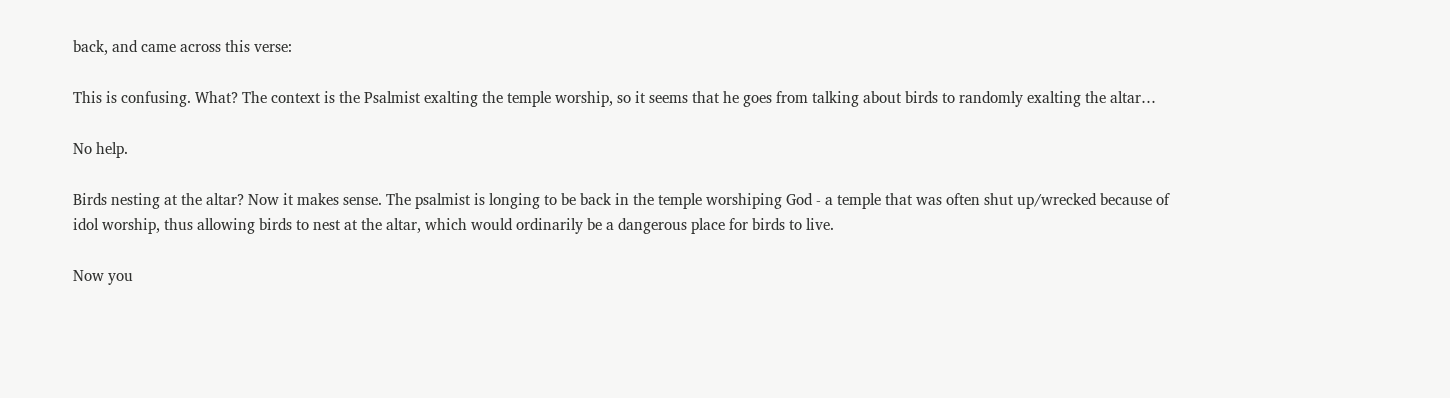back, and came across this verse:

This is confusing. What? The context is the Psalmist exalting the temple worship, so it seems that he goes from talking about birds to randomly exalting the altar…

No help.

Birds nesting at the altar? Now it makes sense. The psalmist is longing to be back in the temple worshiping God - a temple that was often shut up/wrecked because of idol worship, thus allowing birds to nest at the altar, which would ordinarily be a dangerous place for birds to live.

Now you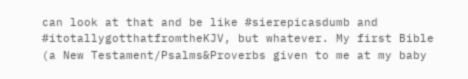can look at that and be like #sierepicasdumb and #itotallygotthatfromtheKJV, but whatever. My first Bible (a New Testament/Psalms&Proverbs given to me at my baby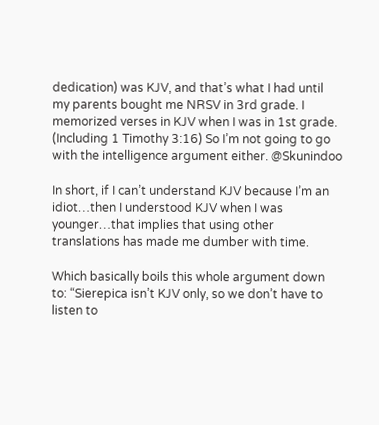dedication) was KJV, and that’s what I had until my parents bought me NRSV in 3rd grade. I memorized verses in KJV when I was in 1st grade. (Including 1 Timothy 3:16) So I’m not going to go with the intelligence argument either. @Skunindoo

In short, if I can’t understand KJV because I’m an idiot…then I understood KJV when I was younger…that implies that using other translations has made me dumber with time.

Which basically boils this whole argument down to: “Sierepica isn’t KJV only, so we don’t have to listen to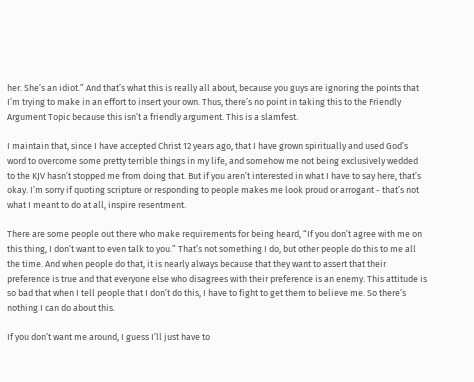her. She’s an idiot.” And that’s what this is really all about, because you guys are ignoring the points that I’m trying to make in an effort to insert your own. Thus, there’s no point in taking this to the Friendly Argument Topic because this isn’t a friendly argument. This is a slamfest.

I maintain that, since I have accepted Christ 12 years ago, that I have grown spiritually and used God’s word to overcome some pretty terrible things in my life, and somehow me not being exclusively wedded to the KJV hasn’t stopped me from doing that. But if you aren’t interested in what I have to say here, that’s okay. I’m sorry if quoting scripture or responding to people makes me look proud or arrogant - that’s not what I meant to do at all, inspire resentment.

There are some people out there who make requirements for being heard, “If you don’t agree with me on this thing, I don’t want to even talk to you.” That’s not something I do, but other people do this to me all the time. And when people do that, it is nearly always because that they want to assert that their preference is true and that everyone else who disagrees with their preference is an enemy. This attitude is so bad that when I tell people that I don’t do this, I have to fight to get them to believe me. So there’s nothing I can do about this.

If you don’t want me around, I guess I’ll just have to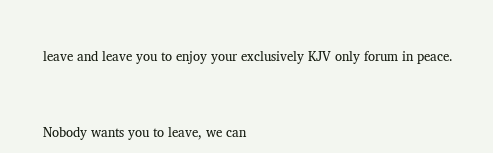leave and leave you to enjoy your exclusively KJV only forum in peace.


Nobody wants you to leave, we can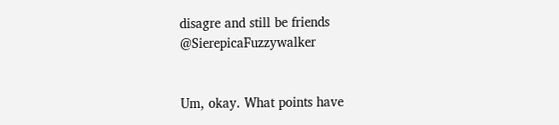disagre and still be friends @SierepicaFuzzywalker


Um, okay. What points have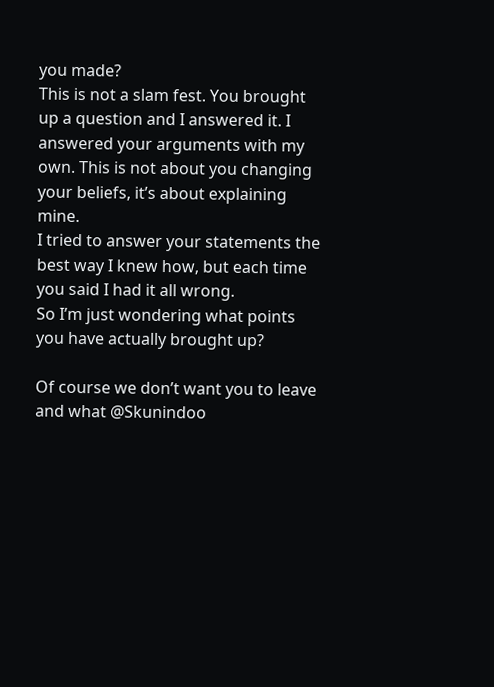you made?
This is not a slam fest. You brought up a question and I answered it. I answered your arguments with my own. This is not about you changing your beliefs, it’s about explaining mine.
I tried to answer your statements the best way I knew how, but each time you said I had it all wrong.
So I’m just wondering what points you have actually brought up?

Of course we don’t want you to leave and what @Skunindoo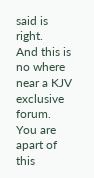said is right.
And this is no where near a KJV exclusive forum.
You are apart of this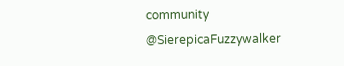community @SierepicaFuzzywalker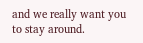and we really want you to stay around.